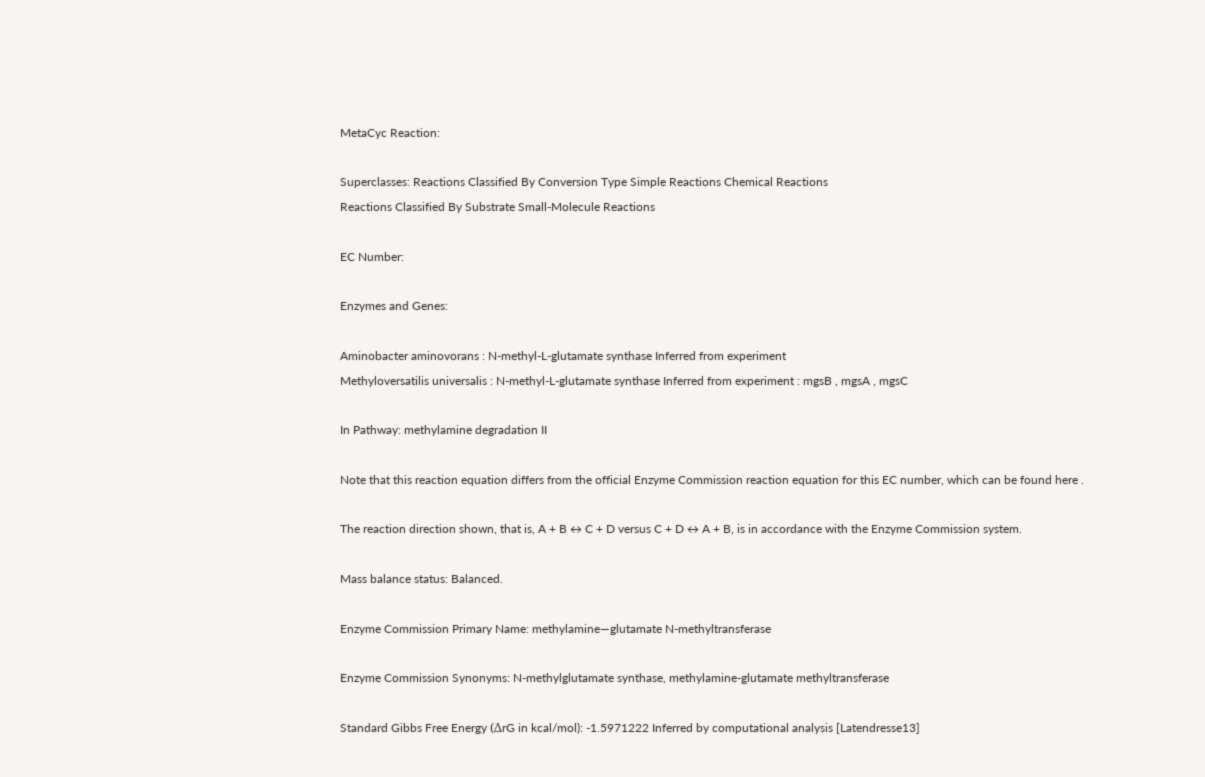MetaCyc Reaction:

Superclasses: Reactions Classified By Conversion Type Simple Reactions Chemical Reactions
Reactions Classified By Substrate Small-Molecule Reactions

EC Number:

Enzymes and Genes:

Aminobacter aminovorans : N-methyl-L-glutamate synthase Inferred from experiment
Methyloversatilis universalis : N-methyl-L-glutamate synthase Inferred from experiment : mgsB , mgsA , mgsC

In Pathway: methylamine degradation II

Note that this reaction equation differs from the official Enzyme Commission reaction equation for this EC number, which can be found here .

The reaction direction shown, that is, A + B ↔ C + D versus C + D ↔ A + B, is in accordance with the Enzyme Commission system.

Mass balance status: Balanced.

Enzyme Commission Primary Name: methylamine—glutamate N-methyltransferase

Enzyme Commission Synonyms: N-methylglutamate synthase, methylamine-glutamate methyltransferase

Standard Gibbs Free Energy (ΔrG in kcal/mol): -1.5971222 Inferred by computational analysis [Latendresse13]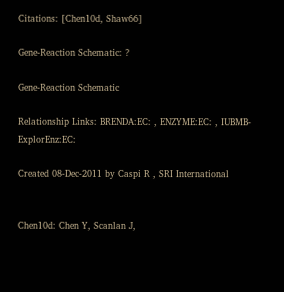Citations: [Chen10d, Shaw66]

Gene-Reaction Schematic: ?

Gene-Reaction Schematic

Relationship Links: BRENDA:EC: , ENZYME:EC: , IUBMB-ExplorEnz:EC:

Created 08-Dec-2011 by Caspi R , SRI International


Chen10d: Chen Y, Scanlan J,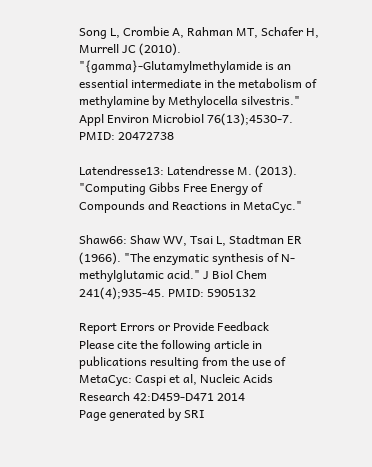Song L, Crombie A, Rahman MT, Schafer H, Murrell JC (2010). "{gamma}-Glutamylmethylamide is an essential intermediate in the metabolism of methylamine by Methylocella silvestris." Appl Environ Microbiol 76(13);4530-7. PMID: 20472738

Latendresse13: Latendresse M. (2013). "Computing Gibbs Free Energy of Compounds and Reactions in MetaCyc."

Shaw66: Shaw WV, Tsai L, Stadtman ER (1966). "The enzymatic synthesis of N-methylglutamic acid." J Biol Chem 241(4);935-45. PMID: 5905132

Report Errors or Provide Feedback
Please cite the following article in publications resulting from the use of MetaCyc: Caspi et al, Nucleic Acids Research 42:D459-D471 2014
Page generated by SRI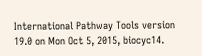International Pathway Tools version 19.0 on Mon Oct 5, 2015, biocyc14.